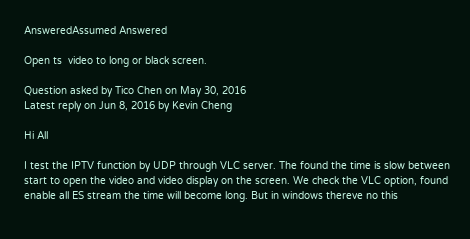AnsweredAssumed Answered

Open ts  video to long or black screen.

Question asked by Tico Chen on May 30, 2016
Latest reply on Jun 8, 2016 by Kevin Cheng

Hi All

I test the IPTV function by UDP through VLC server. The found the time is slow between start to open the video and video display on the screen. We check the VLC option, found enable all ES stream the time will become long. But in windows thereve no this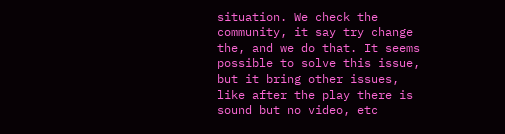situation. We check the community, it say try change the, and we do that. It seems possible to solve this issue, but it bring other issues, like after the play there is sound but no video, etc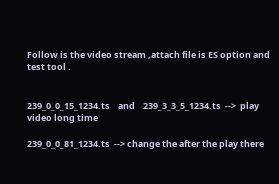Follow is the video stream ,attach file is ES option and test tool .


239_0_0_15_1234.ts    and    239_3_3_5_1234.ts  -->  play video long time

239_0_0_81_1234.ts  --> change the after the play there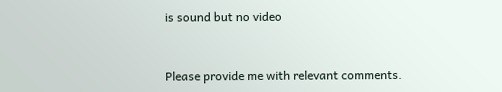is sound but no video


Please provide me with relevant comments.